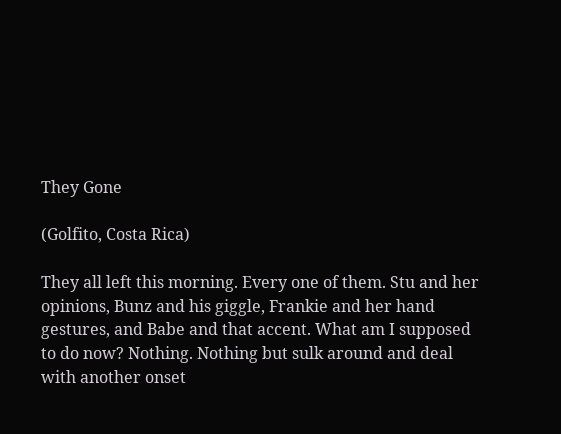They Gone

(Golfito, Costa Rica)

They all left this morning. Every one of them. Stu and her opinions, Bunz and his giggle, Frankie and her hand gestures, and Babe and that accent. What am I supposed to do now? Nothing. Nothing but sulk around and deal with another onset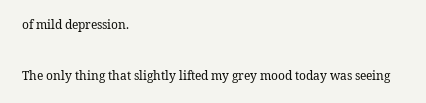of mild depression.

The only thing that slightly lifted my grey mood today was seeing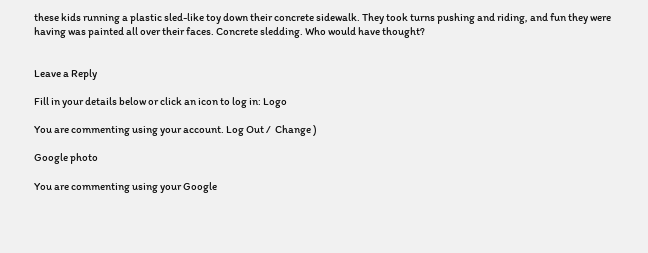these kids running a plastic sled-like toy down their concrete sidewalk. They took turns pushing and riding, and fun they were having was painted all over their faces. Concrete sledding. Who would have thought?


Leave a Reply

Fill in your details below or click an icon to log in: Logo

You are commenting using your account. Log Out /  Change )

Google photo

You are commenting using your Google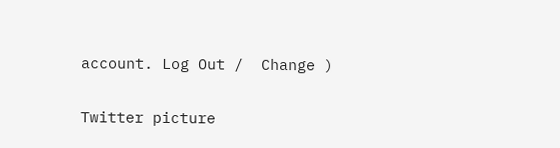account. Log Out /  Change )

Twitter picture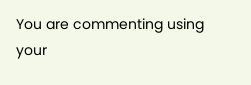You are commenting using your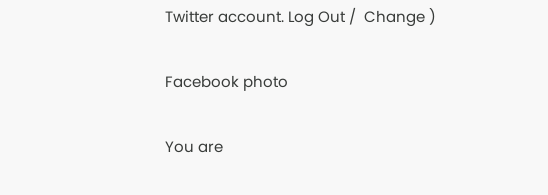Twitter account. Log Out /  Change )

Facebook photo

You are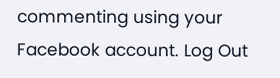commenting using your Facebook account. Log Out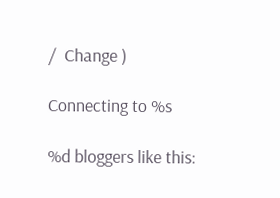/  Change )

Connecting to %s

%d bloggers like this: